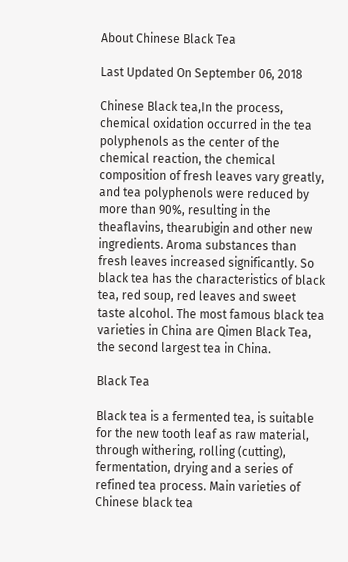About Chinese Black Tea

Last Updated On September 06, 2018

Chinese Black tea,In the process, chemical oxidation occurred in the tea polyphenols as the center of the chemical reaction, the chemical composition of fresh leaves vary greatly, and tea polyphenols were reduced by more than 90%, resulting in the theaflavins, thearubigin and other new ingredients. Aroma substances than fresh leaves increased significantly. So black tea has the characteristics of black tea, red soup, red leaves and sweet taste alcohol. The most famous black tea varieties in China are Qimen Black Tea, the second largest tea in China.

Black Tea

Black tea is a fermented tea, is suitable for the new tooth leaf as raw material, through withering, rolling (cutting), fermentation, drying and a series of refined tea process. Main varieties of Chinese black tea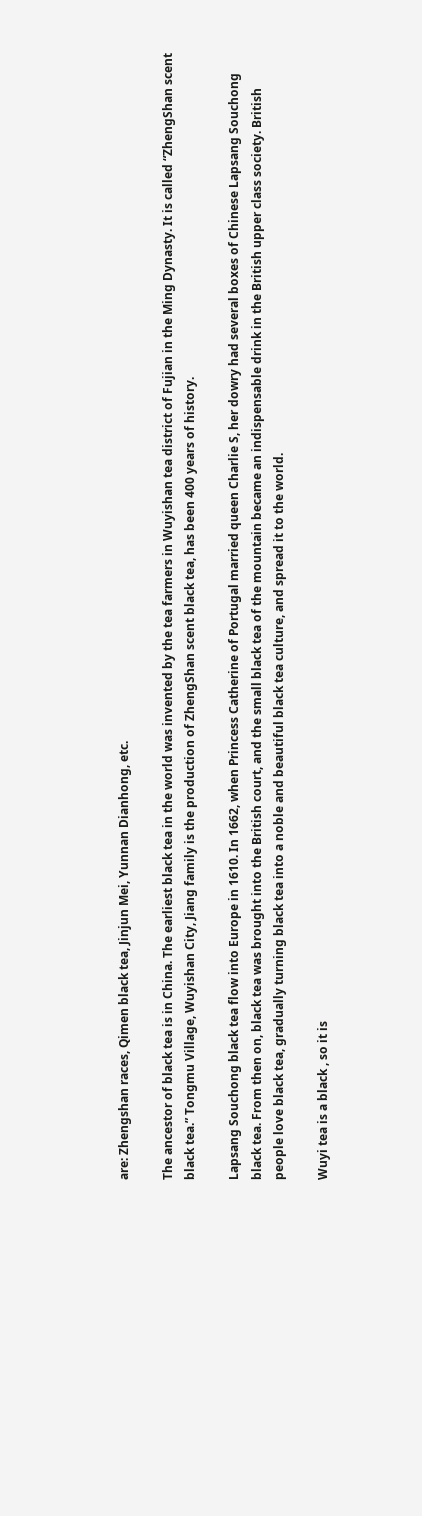are: Zhengshan races, Qimen black tea, Jinjun Mei, Yunnan Dianhong, etc.

The ancestor of black tea is in China. The earliest black tea in the world was invented by the tea farmers in Wuyishan tea district of Fujian in the Ming Dynasty. It is called “ZhengShan scent black tea.” Tongmu Village, Wuyishan City, Jiang family is the production of ZhengShan scent black tea, has been 400 years of history.

Lapsang Souchong black tea flow into Europe in 1610. In 1662, when Princess Catherine of Portugal married queen Charlie S, her dowry had several boxes of Chinese Lapsang Souchong black tea. From then on, black tea was brought into the British court, and the small black tea of the mountain became an indispensable drink in the British upper class society. British people love black tea, gradually turning black tea into a noble and beautiful black tea culture, and spread it to the world.

Wuyi tea is a black , so it is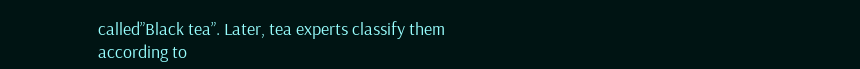called”Black tea”. Later, tea experts classify them according to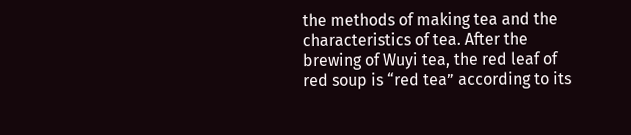the methods of making tea and the characteristics of tea. After the brewing of Wuyi tea, the red leaf of red soup is “red tea” according to its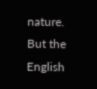nature. But the English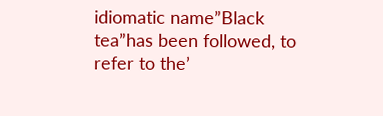idiomatic name”Black tea”has been followed, to refer to the’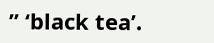” ‘black tea’.